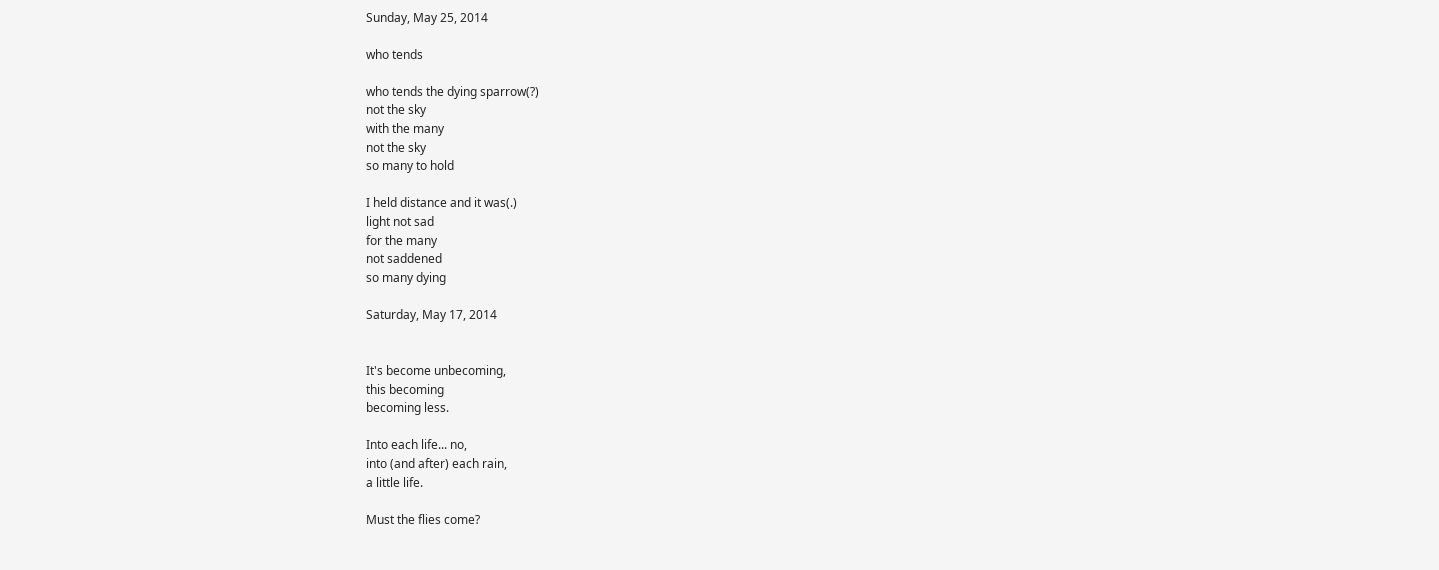Sunday, May 25, 2014

who tends

who tends the dying sparrow(?)
not the sky
with the many
not the sky
so many to hold

I held distance and it was(.)
light not sad
for the many
not saddened
so many dying

Saturday, May 17, 2014


It's become unbecoming,
this becoming
becoming less.

Into each life... no,
into (and after) each rain,
a little life.

Must the flies come?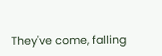They've come, falling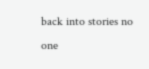back into stories no one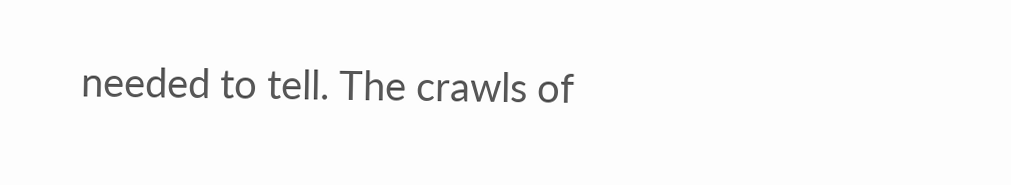needed to tell. The crawls of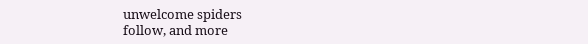unwelcome spiders
follow, and more